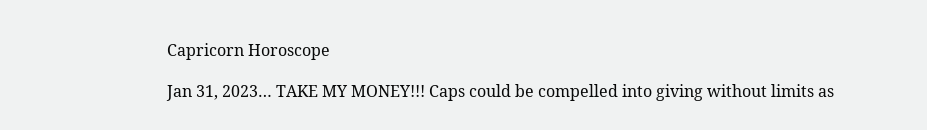Capricorn Horoscope

Jan 31, 2023… TAKE MY MONEY!!! Caps could be compelled into giving without limits as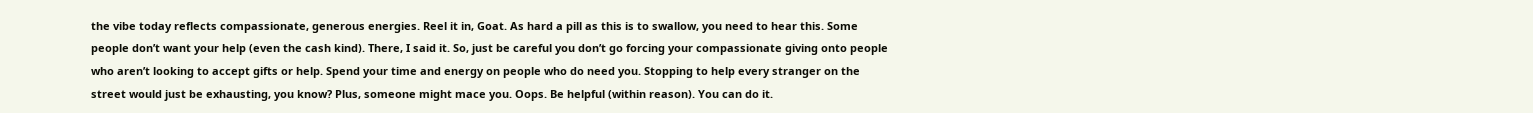the vibe today reflects compassionate, generous energies. Reel it in, Goat. As hard a pill as this is to swallow, you need to hear this. Some people don’t want your help (even the cash kind). There, I said it. So, just be careful you don’t go forcing your compassionate giving onto people who aren’t looking to accept gifts or help. Spend your time and energy on people who do need you. Stopping to help every stranger on the street would just be exhausting, you know? Plus, someone might mace you. Oops. Be helpful (within reason). You can do it.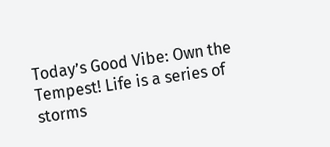Today’s Good Vibe: Own the Tempest! Life is a series of storms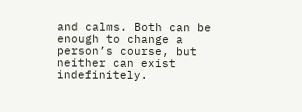and calms. Both can be enough to change a person’s course, but neither can exist indefinitely.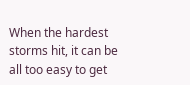When the hardest storms hit, it can be all too easy to get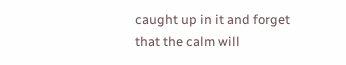caught up in it and forget that the calm will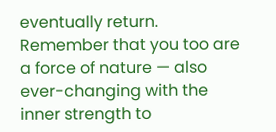eventually return. Remember that you too are a force of nature — also ever-changing with the inner strength to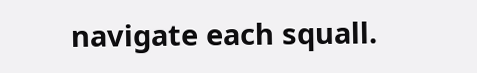navigate each squall.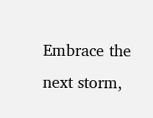Embrace the next storm,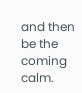and then be the coming calm.